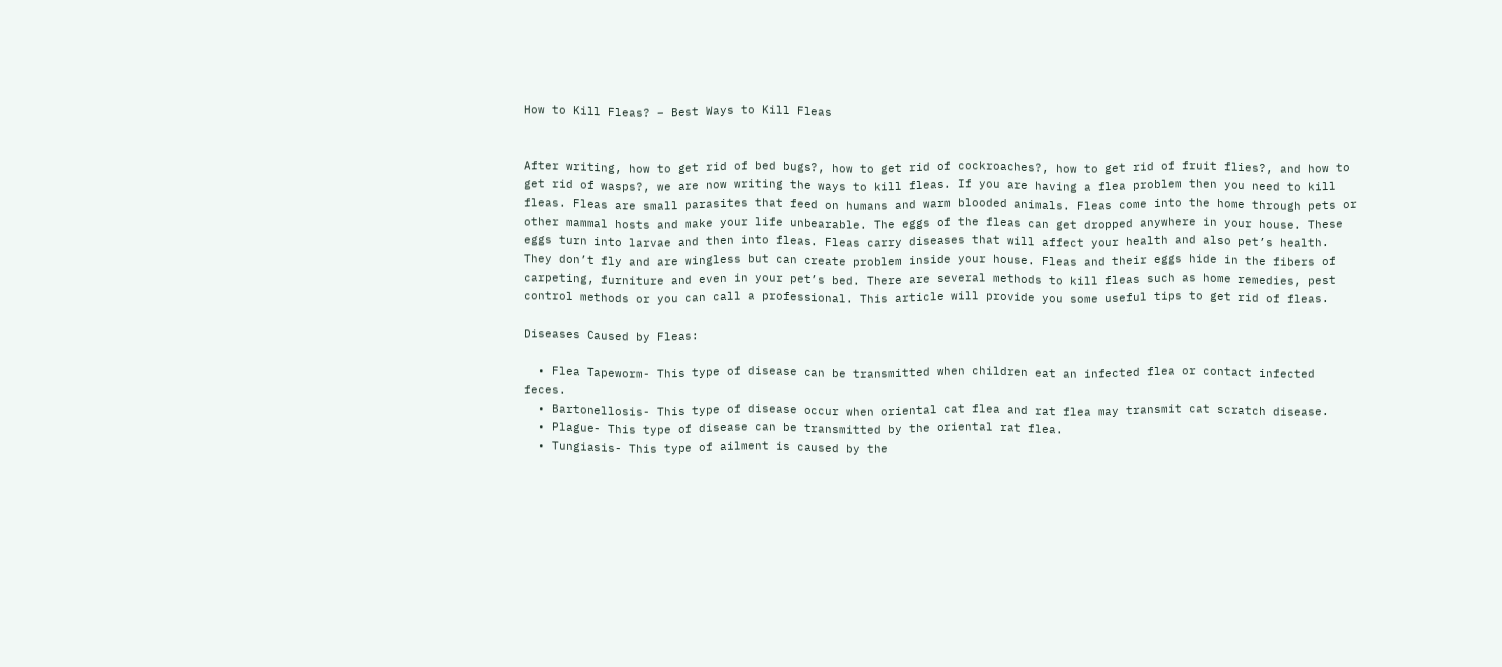How to Kill Fleas? – Best Ways to Kill Fleas


After writing, how to get rid of bed bugs?, how to get rid of cockroaches?, how to get rid of fruit flies?, and how to get rid of wasps?, we are now writing the ways to kill fleas. If you are having a flea problem then you need to kill fleas. Fleas are small parasites that feed on humans and warm blooded animals. Fleas come into the home through pets or other mammal hosts and make your life unbearable. The eggs of the fleas can get dropped anywhere in your house. These eggs turn into larvae and then into fleas. Fleas carry diseases that will affect your health and also pet’s health. They don’t fly and are wingless but can create problem inside your house. Fleas and their eggs hide in the fibers of carpeting, furniture and even in your pet’s bed. There are several methods to kill fleas such as home remedies, pest control methods or you can call a professional. This article will provide you some useful tips to get rid of fleas.

Diseases Caused by Fleas:

  • Flea Tapeworm- This type of disease can be transmitted when children eat an infected flea or contact infected feces.
  • Bartonellosis- This type of disease occur when oriental cat flea and rat flea may transmit cat scratch disease.
  • Plague- This type of disease can be transmitted by the oriental rat flea.
  • Tungiasis- This type of ailment is caused by the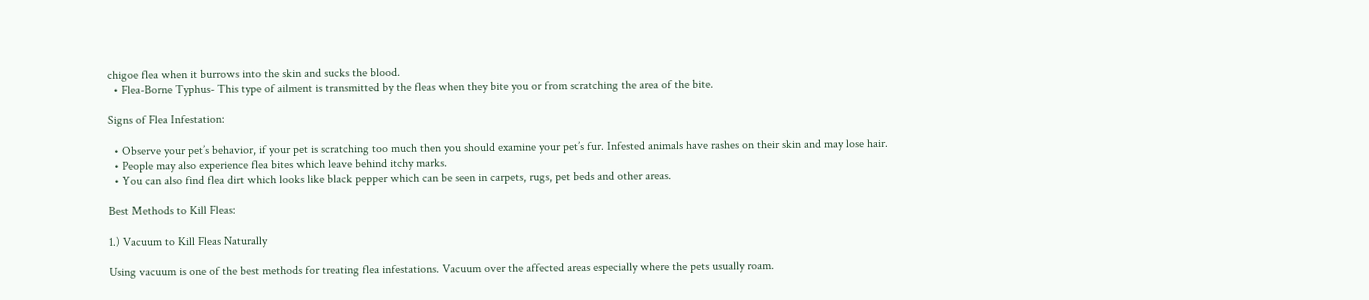chigoe flea when it burrows into the skin and sucks the blood.
  • Flea-Borne Typhus- This type of ailment is transmitted by the fleas when they bite you or from scratching the area of the bite.

Signs of Flea Infestation:

  • Observe your pet’s behavior, if your pet is scratching too much then you should examine your pet’s fur. Infested animals have rashes on their skin and may lose hair.
  • People may also experience flea bites which leave behind itchy marks.
  • You can also find flea dirt which looks like black pepper which can be seen in carpets, rugs, pet beds and other areas.

Best Methods to Kill Fleas:

1.) Vacuum to Kill Fleas Naturally

Using vacuum is one of the best methods for treating flea infestations. Vacuum over the affected areas especially where the pets usually roam.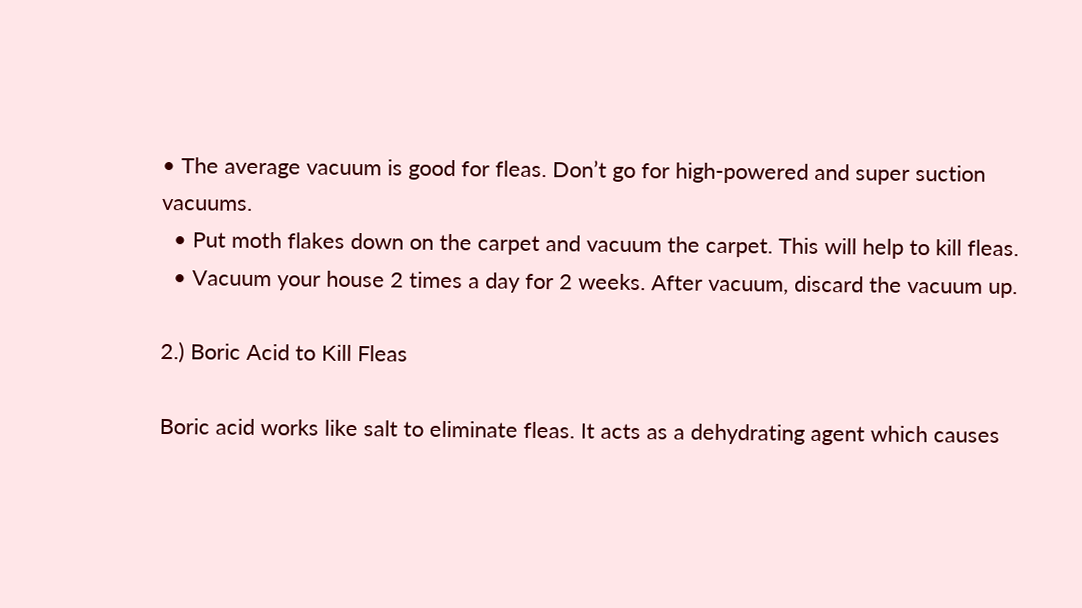• The average vacuum is good for fleas. Don’t go for high-powered and super suction vacuums.
  • Put moth flakes down on the carpet and vacuum the carpet. This will help to kill fleas.
  • Vacuum your house 2 times a day for 2 weeks. After vacuum, discard the vacuum up.

2.) Boric Acid to Kill Fleas

Boric acid works like salt to eliminate fleas. It acts as a dehydrating agent which causes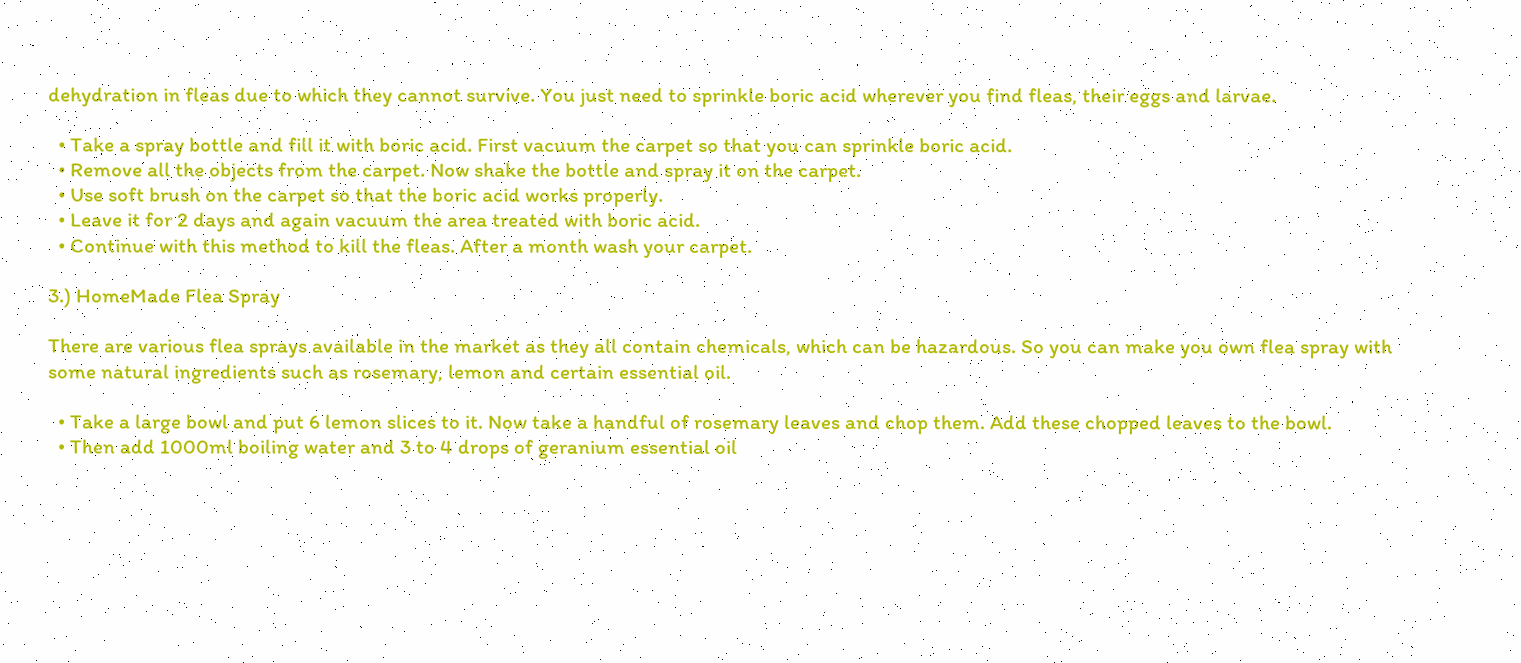dehydration in fleas due to which they cannot survive. You just need to sprinkle boric acid wherever you find fleas, their eggs and larvae.

  • Take a spray bottle and fill it with boric acid. First vacuum the carpet so that you can sprinkle boric acid.
  • Remove all the objects from the carpet. Now shake the bottle and spray it on the carpet.
  • Use soft brush on the carpet so that the boric acid works properly.
  • Leave it for 2 days and again vacuum the area treated with boric acid.
  • Continue with this method to kill the fleas. After a month wash your carpet.

3.) HomeMade Flea Spray

There are various flea sprays available in the market as they all contain chemicals, which can be hazardous. So you can make you own flea spray with some natural ingredients such as rosemary, lemon and certain essential oil.

  • Take a large bowl and put 6 lemon slices to it. Now take a handful of rosemary leaves and chop them. Add these chopped leaves to the bowl.
  • Then add 1000ml boiling water and 3 to 4 drops of geranium essential oil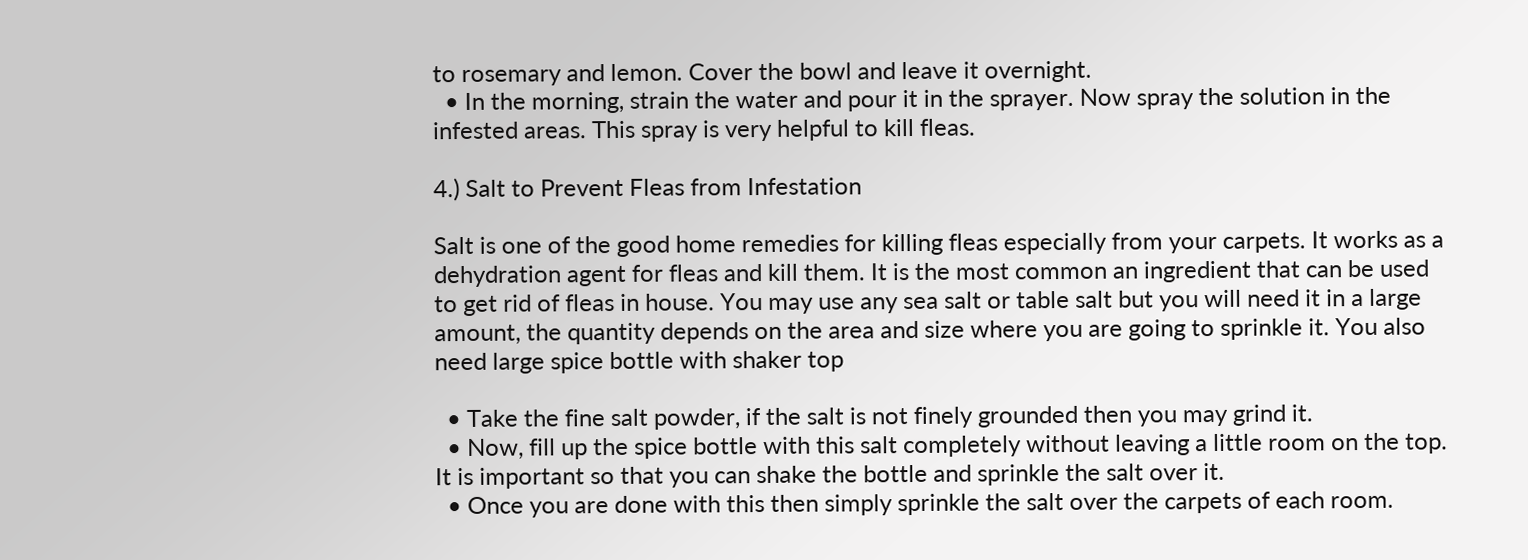to rosemary and lemon. Cover the bowl and leave it overnight.
  • In the morning, strain the water and pour it in the sprayer. Now spray the solution in the infested areas. This spray is very helpful to kill fleas.

4.) Salt to Prevent Fleas from Infestation

Salt is one of the good home remedies for killing fleas especially from your carpets. It works as a dehydration agent for fleas and kill them. It is the most common an ingredient that can be used to get rid of fleas in house. You may use any sea salt or table salt but you will need it in a large amount, the quantity depends on the area and size where you are going to sprinkle it. You also need large spice bottle with shaker top

  • Take the fine salt powder, if the salt is not finely grounded then you may grind it.
  • Now, fill up the spice bottle with this salt completely without leaving a little room on the top. It is important so that you can shake the bottle and sprinkle the salt over it.
  • Once you are done with this then simply sprinkle the salt over the carpets of each room.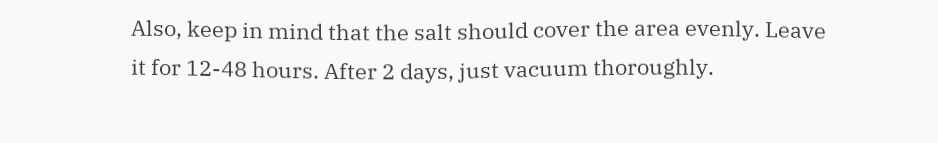Also, keep in mind that the salt should cover the area evenly. Leave it for 12-48 hours. After 2 days, just vacuum thoroughly.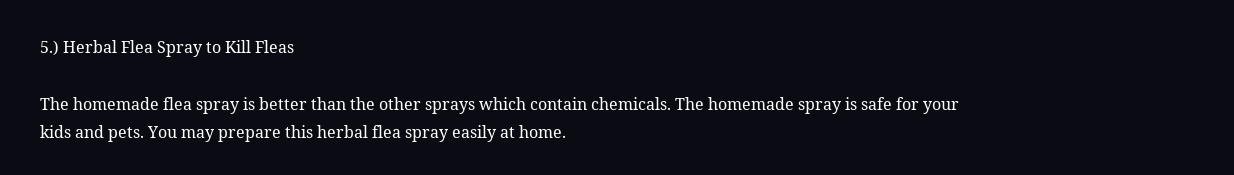5.) Herbal Flea Spray to Kill Fleas

The homemade flea spray is better than the other sprays which contain chemicals. The homemade spray is safe for your kids and pets. You may prepare this herbal flea spray easily at home.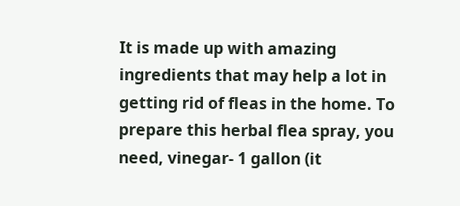It is made up with amazing ingredients that may help a lot in getting rid of fleas in the home. To prepare this herbal flea spray, you need, vinegar- 1 gallon (it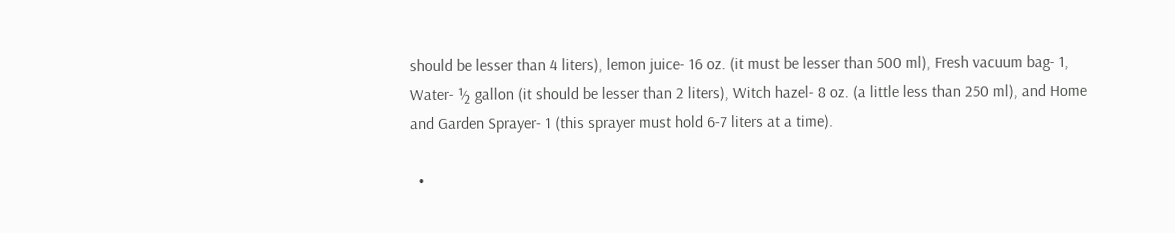should be lesser than 4 liters), lemon juice- 16 oz. (it must be lesser than 500 ml), Fresh vacuum bag- 1, Water- ½ gallon (it should be lesser than 2 liters), Witch hazel- 8 oz. (a little less than 250 ml), and Home and Garden Sprayer- 1 (this sprayer must hold 6-7 liters at a time).

  •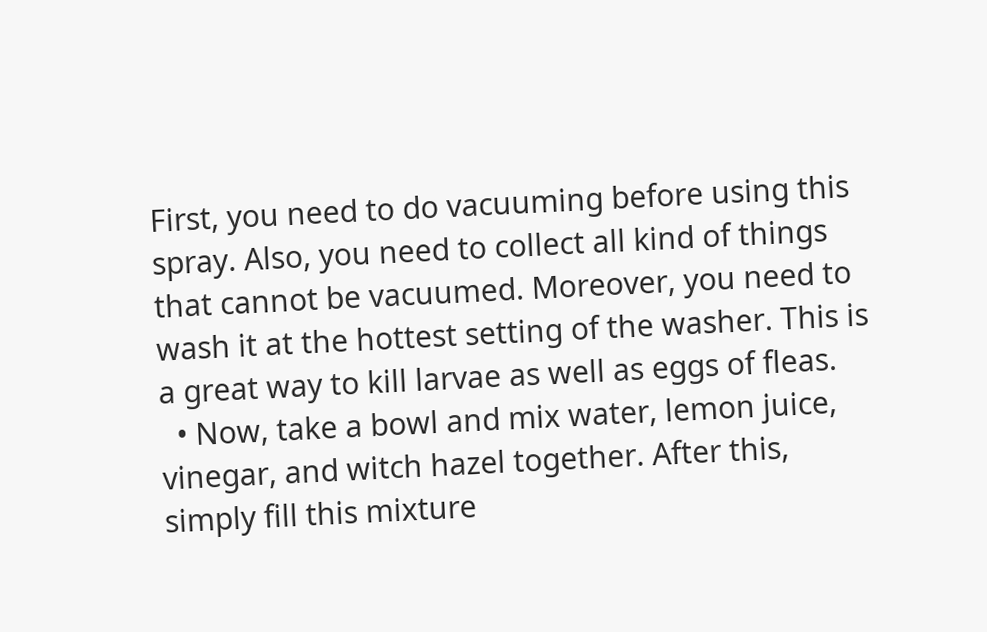First, you need to do vacuuming before using this spray. Also, you need to collect all kind of things that cannot be vacuumed. Moreover, you need to wash it at the hottest setting of the washer. This is a great way to kill larvae as well as eggs of fleas.
  • Now, take a bowl and mix water, lemon juice, vinegar, and witch hazel together. After this, simply fill this mixture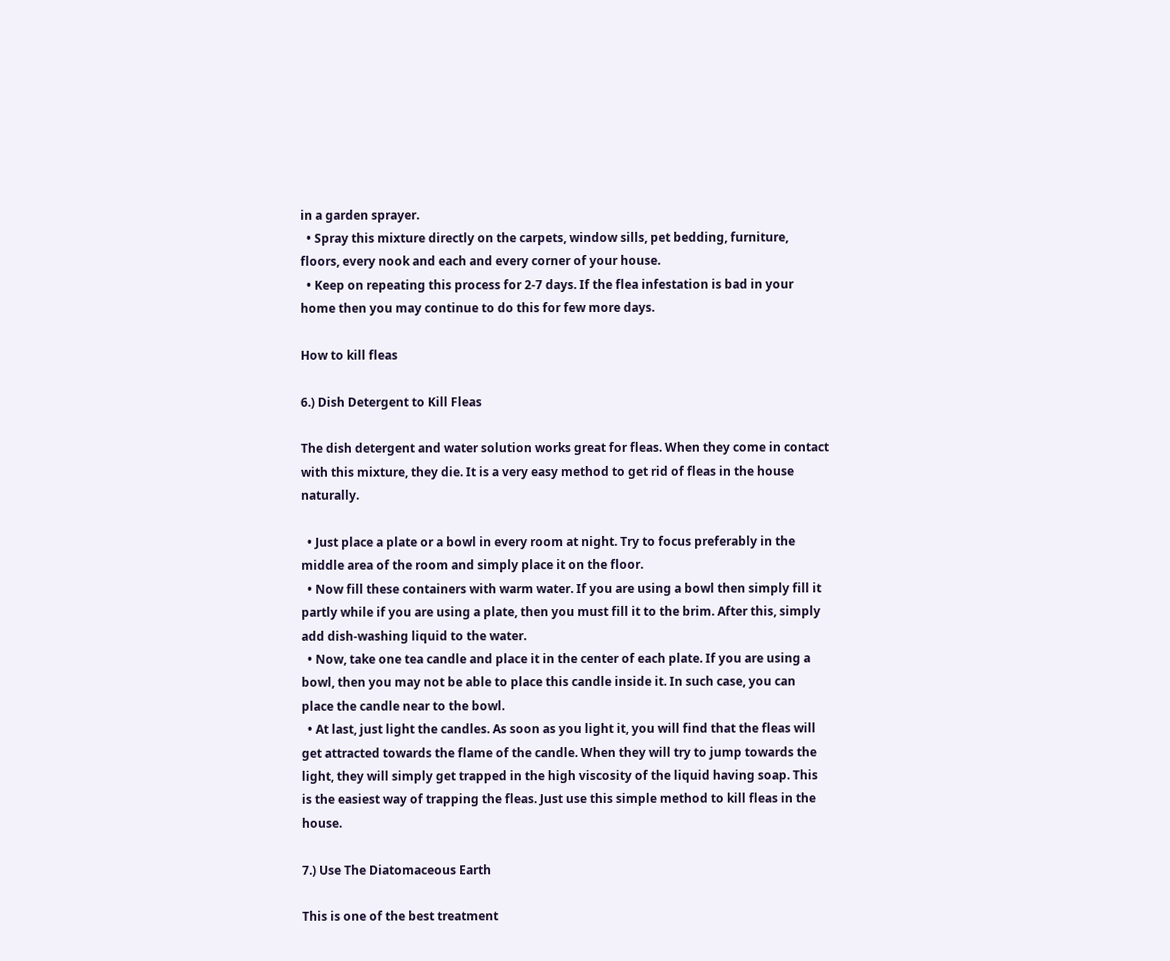in a garden sprayer.
  • Spray this mixture directly on the carpets, window sills, pet bedding, furniture, floors, every nook and each and every corner of your house.
  • Keep on repeating this process for 2-7 days. If the flea infestation is bad in your home then you may continue to do this for few more days.

How to kill fleas

6.) Dish Detergent to Kill Fleas

The dish detergent and water solution works great for fleas. When they come in contact with this mixture, they die. It is a very easy method to get rid of fleas in the house naturally.

  • Just place a plate or a bowl in every room at night. Try to focus preferably in the middle area of the room and simply place it on the floor.
  • Now fill these containers with warm water. If you are using a bowl then simply fill it partly while if you are using a plate, then you must fill it to the brim. After this, simply add dish-washing liquid to the water.
  • Now, take one tea candle and place it in the center of each plate. If you are using a bowl, then you may not be able to place this candle inside it. In such case, you can place the candle near to the bowl.
  • At last, just light the candles. As soon as you light it, you will find that the fleas will get attracted towards the flame of the candle. When they will try to jump towards the light, they will simply get trapped in the high viscosity of the liquid having soap. This is the easiest way of trapping the fleas. Just use this simple method to kill fleas in the house.

7.) Use The Diatomaceous Earth

This is one of the best treatment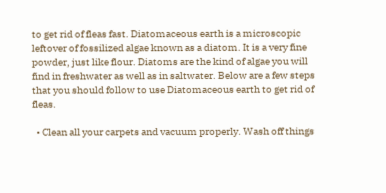to get rid of fleas fast. Diatomaceous earth is a microscopic leftover of fossilized algae known as a diatom. It is a very fine powder, just like flour. Diatoms are the kind of algae you will find in freshwater as well as in saltwater. Below are a few steps that you should follow to use Diatomaceous earth to get rid of fleas.

  • Clean all your carpets and vacuum properly. Wash off things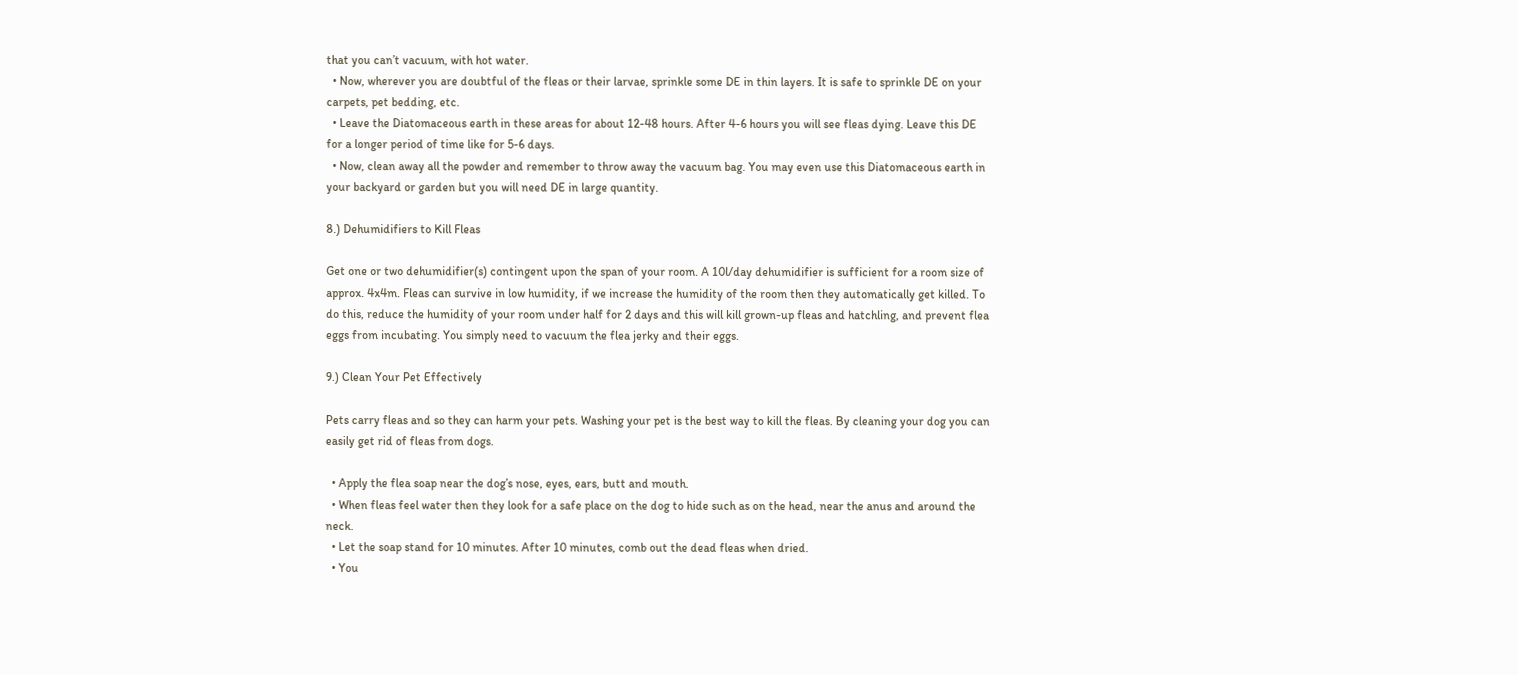that you can’t vacuum, with hot water.
  • Now, wherever you are doubtful of the fleas or their larvae, sprinkle some DE in thin layers. It is safe to sprinkle DE on your carpets, pet bedding, etc.
  • Leave the Diatomaceous earth in these areas for about 12-48 hours. After 4-6 hours you will see fleas dying. Leave this DE for a longer period of time like for 5-6 days.
  • Now, clean away all the powder and remember to throw away the vacuum bag. You may even use this Diatomaceous earth in your backyard or garden but you will need DE in large quantity.

8.) Dehumidifiers to Kill Fleas

Get one or two dehumidifier(s) contingent upon the span of your room. A 10l/day dehumidifier is sufficient for a room size of approx. 4x4m. Fleas can survive in low humidity, if we increase the humidity of the room then they automatically get killed. To do this, reduce the humidity of your room under half for 2 days and this will kill grown-up fleas and hatchling, and prevent flea eggs from incubating. You simply need to vacuum the flea jerky and their eggs.

9.) Clean Your Pet Effectively

Pets carry fleas and so they can harm your pets. Washing your pet is the best way to kill the fleas. By cleaning your dog you can easily get rid of fleas from dogs.

  • Apply the flea soap near the dog’s nose, eyes, ears, butt and mouth.
  • When fleas feel water then they look for a safe place on the dog to hide such as on the head, near the anus and around the neck.
  • Let the soap stand for 10 minutes. After 10 minutes, comb out the dead fleas when dried.
  • You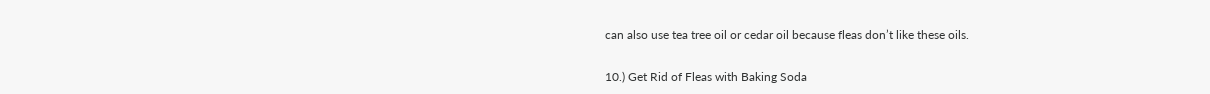can also use tea tree oil or cedar oil because fleas don’t like these oils.

10.) Get Rid of Fleas with Baking Soda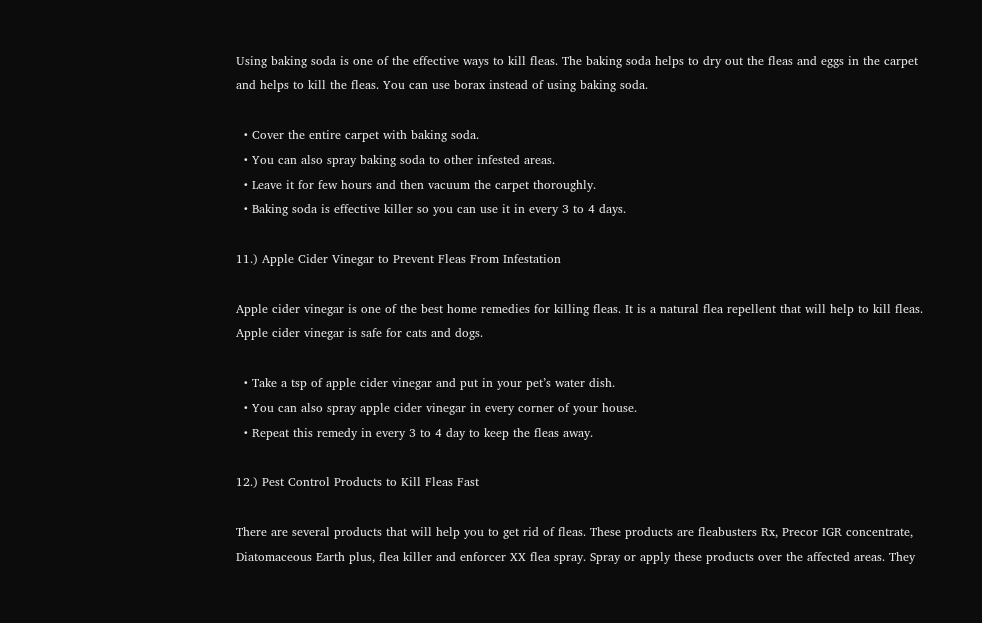Using baking soda is one of the effective ways to kill fleas. The baking soda helps to dry out the fleas and eggs in the carpet and helps to kill the fleas. You can use borax instead of using baking soda.

  • Cover the entire carpet with baking soda.
  • You can also spray baking soda to other infested areas.
  • Leave it for few hours and then vacuum the carpet thoroughly.
  • Baking soda is effective killer so you can use it in every 3 to 4 days.

11.) Apple Cider Vinegar to Prevent Fleas From Infestation

Apple cider vinegar is one of the best home remedies for killing fleas. It is a natural flea repellent that will help to kill fleas. Apple cider vinegar is safe for cats and dogs.

  • Take a tsp of apple cider vinegar and put in your pet’s water dish.
  • You can also spray apple cider vinegar in every corner of your house.
  • Repeat this remedy in every 3 to 4 day to keep the fleas away.

12.) Pest Control Products to Kill Fleas Fast

There are several products that will help you to get rid of fleas. These products are fleabusters Rx, Precor IGR concentrate, Diatomaceous Earth plus, flea killer and enforcer XX flea spray. Spray or apply these products over the affected areas. They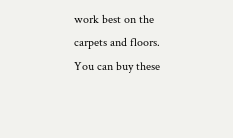work best on the carpets and floors. You can buy these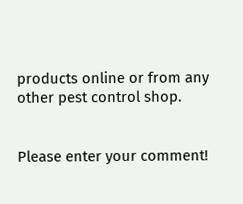products online or from any other pest control shop.


Please enter your comment!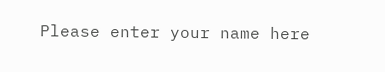Please enter your name here